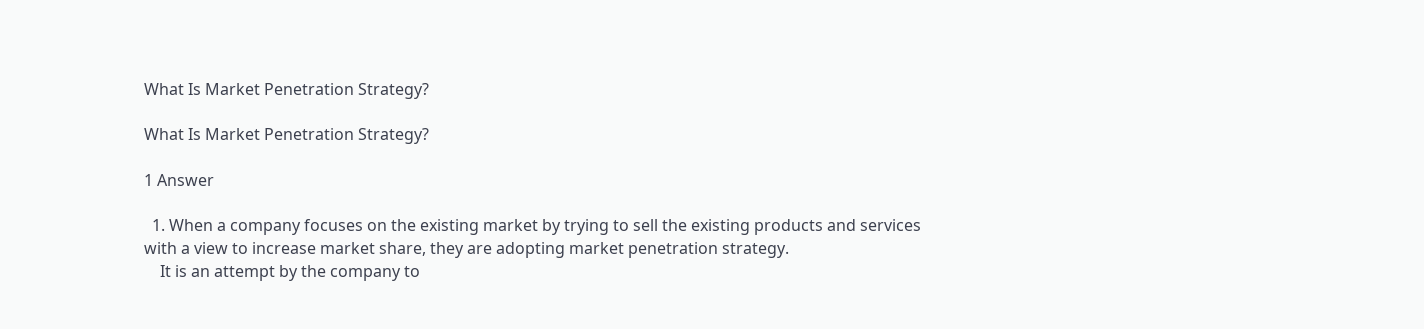What Is Market Penetration Strategy?

What Is Market Penetration Strategy?

1 Answer

  1. When a company focuses on the existing market by trying to sell the existing products and services with a view to increase market share, they are adopting market penetration strategy.
    It is an attempt by the company to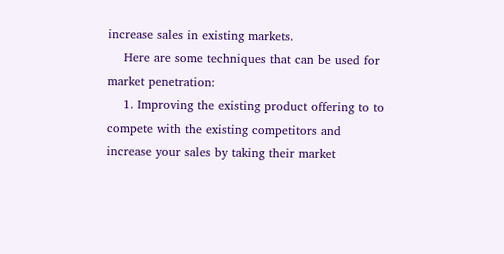increase sales in existing markets.
    Here are some techniques that can be used for market penetration:
    1. Improving the existing product offering to to compete with the existing competitors and increase your sales by taking their market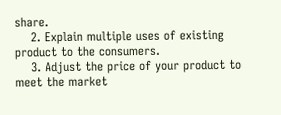share.
    2. Explain multiple uses of existing product to the consumers.
    3. Adjust the price of your product to meet the market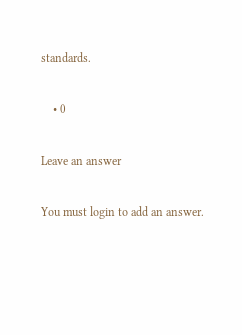standards.

    • 0

Leave an answer

You must login to add an answer.